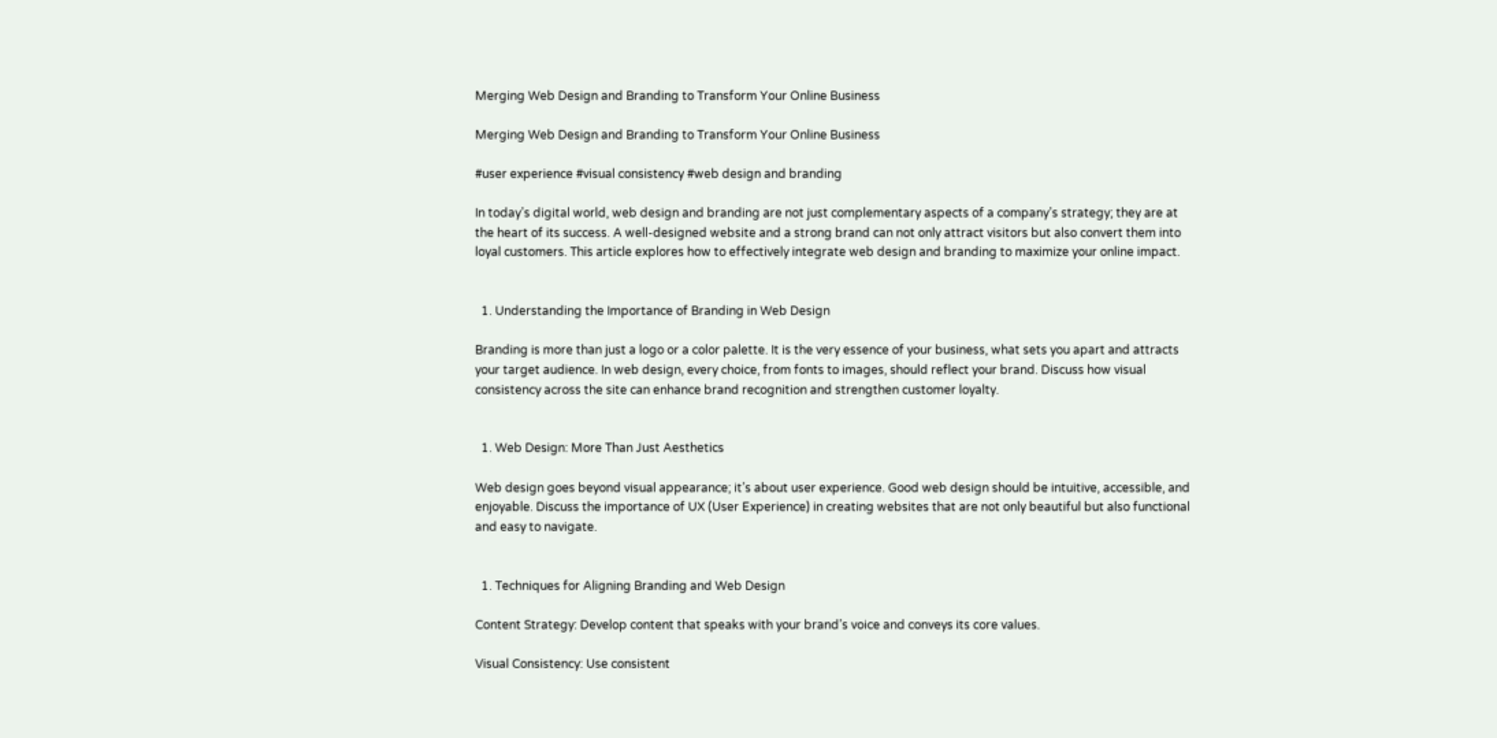Merging Web Design and Branding to Transform Your Online Business

Merging Web Design and Branding to Transform Your Online Business

#user experience #visual consistency #web design and branding

In today’s digital world, web design and branding are not just complementary aspects of a company’s strategy; they are at the heart of its success. A well-designed website and a strong brand can not only attract visitors but also convert them into loyal customers. This article explores how to effectively integrate web design and branding to maximize your online impact.


  1. Understanding the Importance of Branding in Web Design

Branding is more than just a logo or a color palette. It is the very essence of your business, what sets you apart and attracts your target audience. In web design, every choice, from fonts to images, should reflect your brand. Discuss how visual consistency across the site can enhance brand recognition and strengthen customer loyalty.


  1. Web Design: More Than Just Aesthetics

Web design goes beyond visual appearance; it’s about user experience. Good web design should be intuitive, accessible, and enjoyable. Discuss the importance of UX (User Experience) in creating websites that are not only beautiful but also functional and easy to navigate.


  1. Techniques for Aligning Branding and Web Design

Content Strategy: Develop content that speaks with your brand’s voice and conveys its core values.

Visual Consistency: Use consistent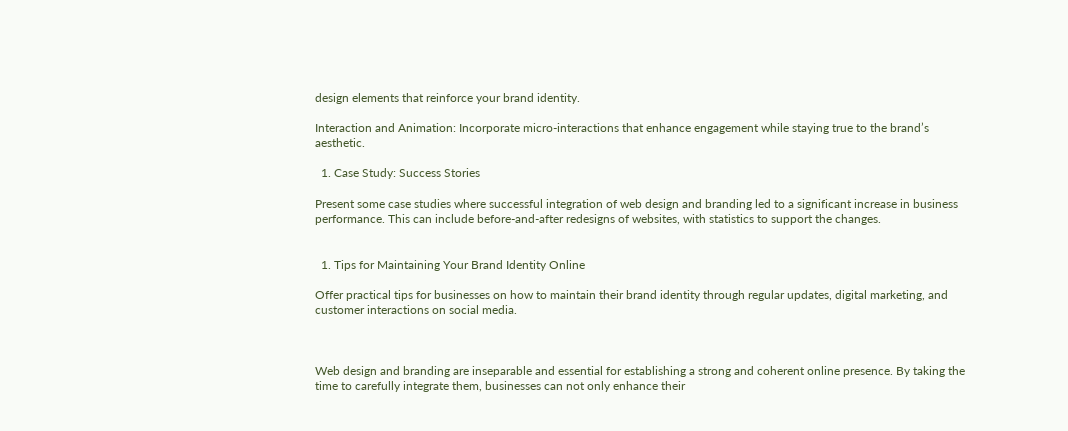design elements that reinforce your brand identity.

Interaction and Animation: Incorporate micro-interactions that enhance engagement while staying true to the brand’s aesthetic.

  1. Case Study: Success Stories

Present some case studies where successful integration of web design and branding led to a significant increase in business performance. This can include before-and-after redesigns of websites, with statistics to support the changes.


  1. Tips for Maintaining Your Brand Identity Online

Offer practical tips for businesses on how to maintain their brand identity through regular updates, digital marketing, and customer interactions on social media.



Web design and branding are inseparable and essential for establishing a strong and coherent online presence. By taking the time to carefully integrate them, businesses can not only enhance their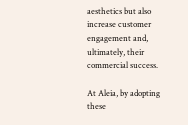aesthetics but also increase customer engagement and, ultimately, their commercial success.

At Aleia, by adopting these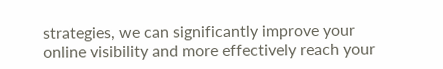strategies, we can significantly improve your online visibility and more effectively reach your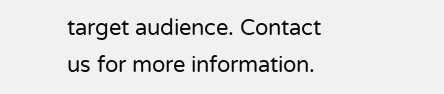target audience. Contact us for more information.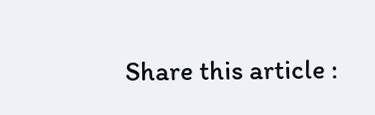Share this article :